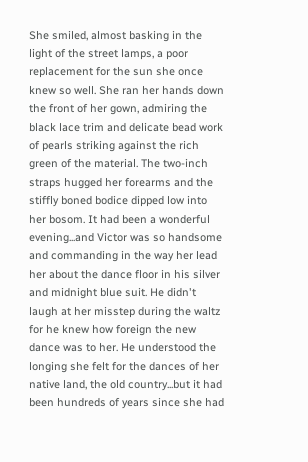She smiled, almost basking in the light of the street lamps, a poor replacement for the sun she once knew so well. She ran her hands down the front of her gown, admiring the black lace trim and delicate bead work of pearls striking against the rich green of the material. The two-inch straps hugged her forearms and the stiffly boned bodice dipped low into her bosom. It had been a wonderful evening...and Victor was so handsome and commanding in the way her lead her about the dance floor in his silver and midnight blue suit. He didn't laugh at her misstep during the waltz for he knew how foreign the new dance was to her. He understood the longing she felt for the dances of her native land, the old country...but it had been hundreds of years since she had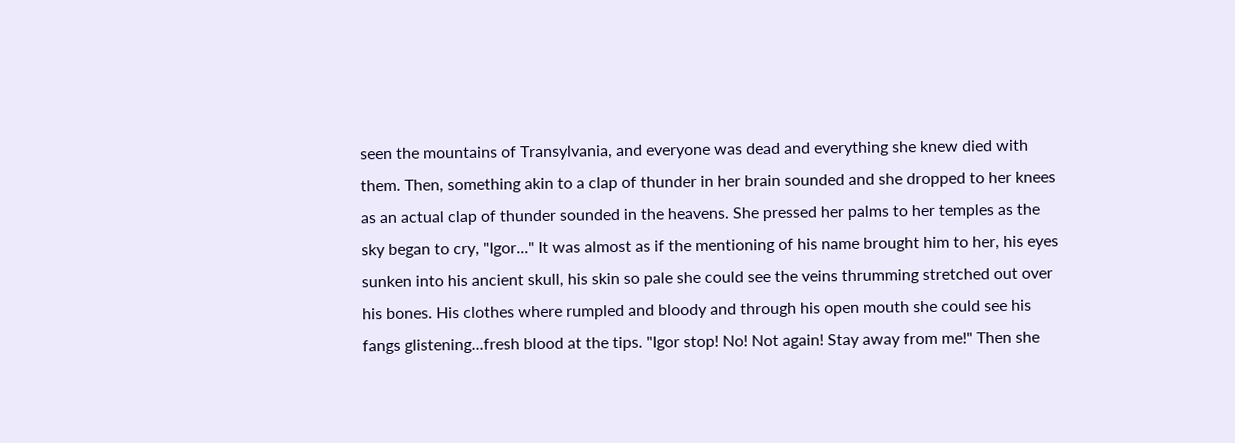seen the mountains of Transylvania, and everyone was dead and everything she knew died with them. Then, something akin to a clap of thunder in her brain sounded and she dropped to her knees as an actual clap of thunder sounded in the heavens. She pressed her palms to her temples as the sky began to cry, "Igor..." It was almost as if the mentioning of his name brought him to her, his eyes sunken into his ancient skull, his skin so pale she could see the veins thrumming stretched out over his bones. His clothes where rumpled and bloody and through his open mouth she could see his fangs glistening...fresh blood at the tips. "Igor stop! No! Not again! Stay away from me!" Then she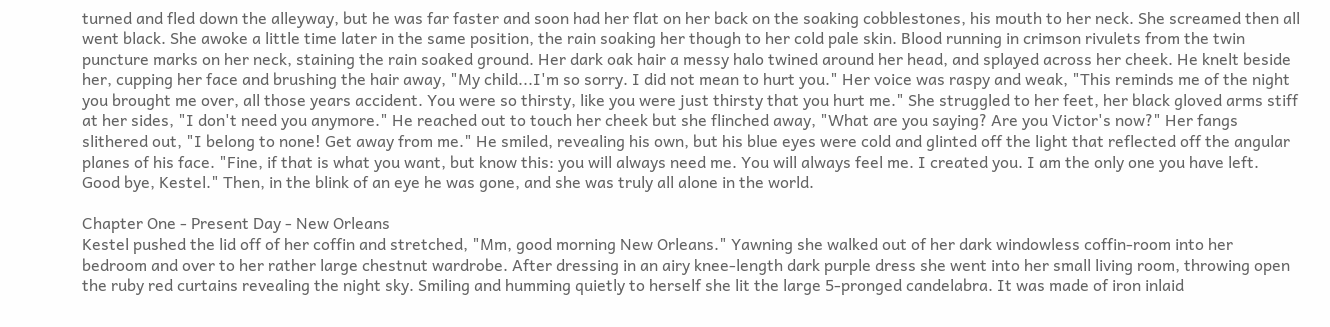turned and fled down the alleyway, but he was far faster and soon had her flat on her back on the soaking cobblestones, his mouth to her neck. She screamed then all went black. She awoke a little time later in the same position, the rain soaking her though to her cold pale skin. Blood running in crimson rivulets from the twin puncture marks on her neck, staining the rain soaked ground. Her dark oak hair a messy halo twined around her head, and splayed across her cheek. He knelt beside her, cupping her face and brushing the hair away, "My child...I'm so sorry. I did not mean to hurt you." Her voice was raspy and weak, "This reminds me of the night you brought me over, all those years accident. You were so thirsty, like you were just thirsty that you hurt me." She struggled to her feet, her black gloved arms stiff at her sides, "I don't need you anymore." He reached out to touch her cheek but she flinched away, "What are you saying? Are you Victor's now?" Her fangs slithered out, "I belong to none! Get away from me." He smiled, revealing his own, but his blue eyes were cold and glinted off the light that reflected off the angular planes of his face. "Fine, if that is what you want, but know this: you will always need me. You will always feel me. I created you. I am the only one you have left. Good bye, Kestel." Then, in the blink of an eye he was gone, and she was truly all alone in the world.

Chapter One - Present Day - New Orleans
Kestel pushed the lid off of her coffin and stretched, "Mm, good morning New Orleans." Yawning she walked out of her dark windowless coffin-room into her bedroom and over to her rather large chestnut wardrobe. After dressing in an airy knee-length dark purple dress she went into her small living room, throwing open the ruby red curtains revealing the night sky. Smiling and humming quietly to herself she lit the large 5-pronged candelabra. It was made of iron inlaid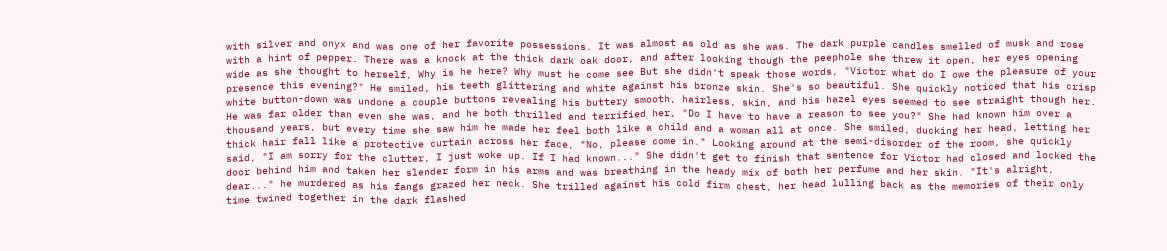with silver and onyx and was one of her favorite possessions. It was almost as old as she was. The dark purple candles smelled of musk and rose with a hint of pepper. There was a knock at the thick dark oak door, and after looking though the peephole she threw it open, her eyes opening wide as she thought to herself, Why is he here? Why must he come see But she didn't speak those words, "Victor what do I owe the pleasure of your presence this evening?" He smiled, his teeth glittering and white against his bronze skin. She's so beautiful. She quickly noticed that his crisp white button-down was undone a couple buttons revealing his buttery smooth, hairless, skin, and his hazel eyes seemed to see straight though her. He was far older than even she was, and he both thrilled and terrified her, "Do I have to have a reason to see you?" She had known him over a thousand years, but every time she saw him he made her feel both like a child and a woman all at once. She smiled, ducking her head, letting her thick hair fall like a protective curtain across her face, "No, please come in." Looking around at the semi-disorder of the room, she quickly said, "I am sorry for the clutter, I just woke up. If I had known..." She didn't get to finish that sentence for Victor had closed and locked the door behind him and taken her slender form in his arms and was breathing in the heady mix of both her perfume and her skin. "It's alright, dear..." he murdered as his fangs grazed her neck. She trilled against his cold firm chest, her head lulling back as the memories of their only time twined together in the dark flashed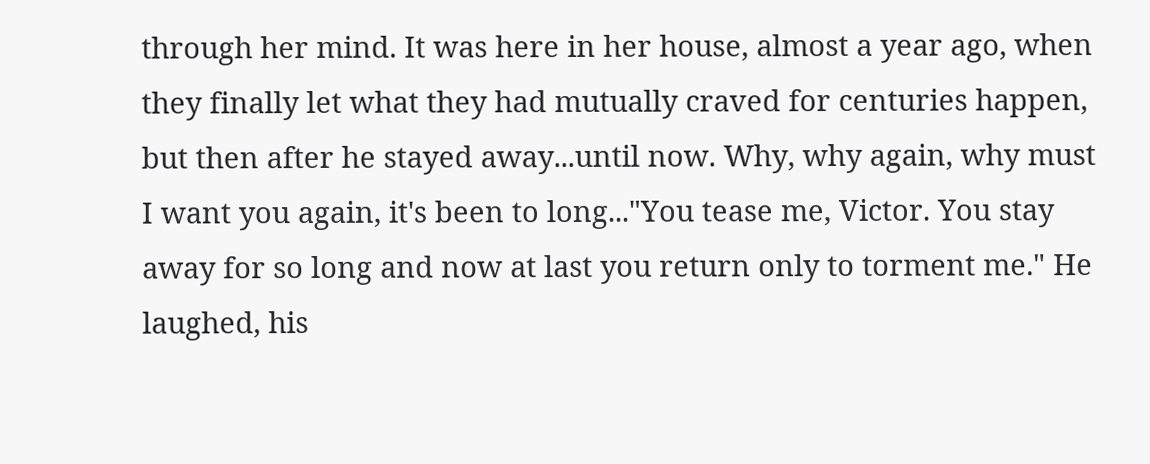through her mind. It was here in her house, almost a year ago, when they finally let what they had mutually craved for centuries happen, but then after he stayed away...until now. Why, why again, why must I want you again, it's been to long..."You tease me, Victor. You stay away for so long and now at last you return only to torment me." He laughed, his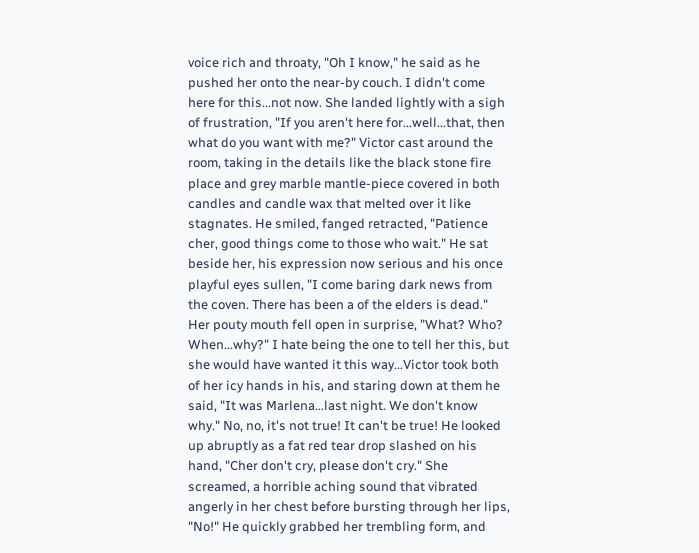voice rich and throaty, "Oh I know," he said as he pushed her onto the near-by couch. I didn't come here for this...not now. She landed lightly with a sigh of frustration, "If you aren't here for...well...that, then what do you want with me?" Victor cast around the room, taking in the details like the black stone fire place and grey marble mantle-piece covered in both candles and candle wax that melted over it like stagnates. He smiled, fanged retracted, "Patience cher, good things come to those who wait." He sat beside her, his expression now serious and his once playful eyes sullen, "I come baring dark news from the coven. There has been a of the elders is dead." Her pouty mouth fell open in surprise, "What? Who? When...why?" I hate being the one to tell her this, but she would have wanted it this way...Victor took both of her icy hands in his, and staring down at them he said, "It was Marlena...last night. We don't know why." No, no, it's not true! It can't be true! He looked up abruptly as a fat red tear drop slashed on his hand, "Cher don't cry, please don't cry." She screamed, a horrible aching sound that vibrated angerly in her chest before bursting through her lips, "No!" He quickly grabbed her trembling form, and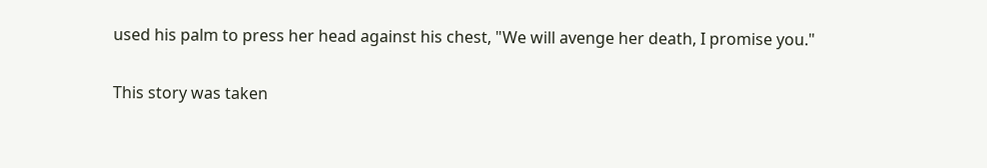used his palm to press her head against his chest, "We will avenge her death, I promise you."

This story was taken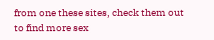from one these sites, check them out to find more sex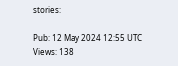stories:

Pub: 12 May 2024 12:55 UTC
Views: 138